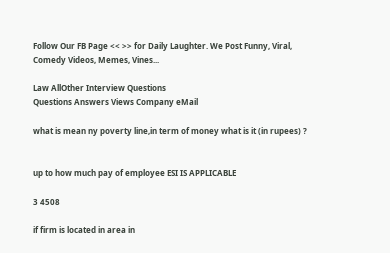Follow Our FB Page << >> for Daily Laughter. We Post Funny, Viral, Comedy Videos, Memes, Vines...

Law AllOther Interview Questions
Questions Answers Views Company eMail

what is mean ny poverty line,in term of money what is it (in rupees) ?


up to how much pay of employee ESI IS APPLICABLE

3 4508

if firm is located in area in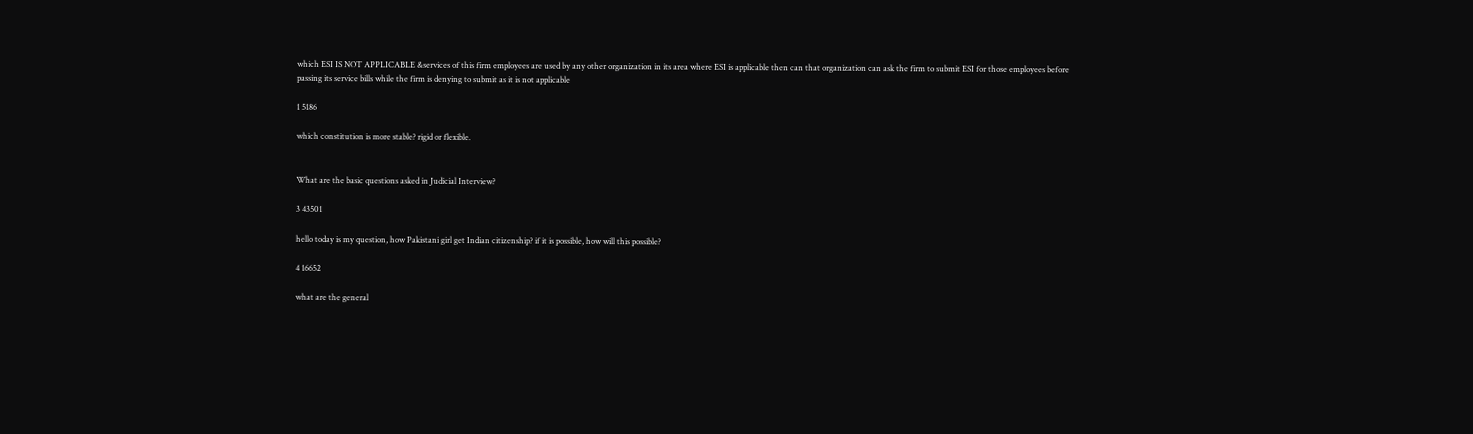which ESI IS NOT APPLICABLE &services of this firm employees are used by any other organization in its area where ESI is applicable then can that organization can ask the firm to submit ESI for those employees before passing its service bills while the firm is denying to submit as it is not applicable

1 5186

which constitution is more stable? rigid or flexible.


What are the basic questions asked in Judicial Interview?

3 43501

hello today is my question, how Pakistani girl get Indian citizenship? if it is possible, how will this possible?

4 16652

what are the general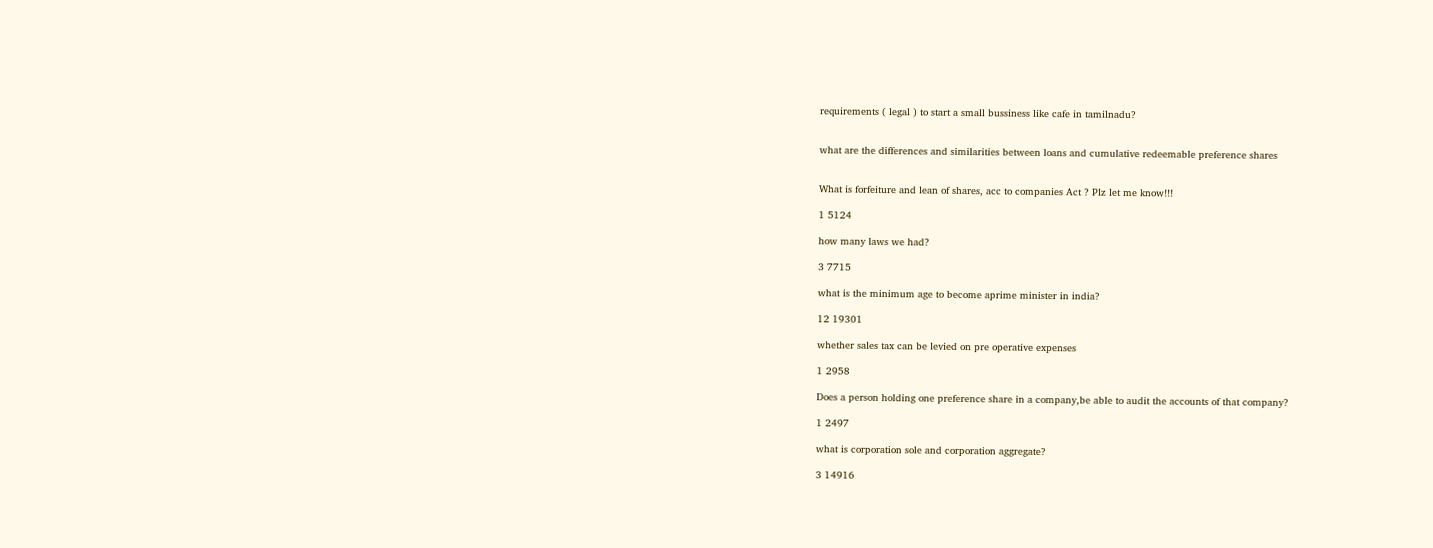requirements ( legal ) to start a small bussiness like cafe in tamilnadu?


what are the differences and similarities between loans and cumulative redeemable preference shares


What is forfeiture and lean of shares, acc to companies Act ? Plz let me know!!!

1 5124

how many laws we had?

3 7715

what is the minimum age to become aprime minister in india?

12 19301

whether sales tax can be levied on pre operative expenses

1 2958

Does a person holding one preference share in a company,be able to audit the accounts of that company?

1 2497

what is corporation sole and corporation aggregate?

3 14916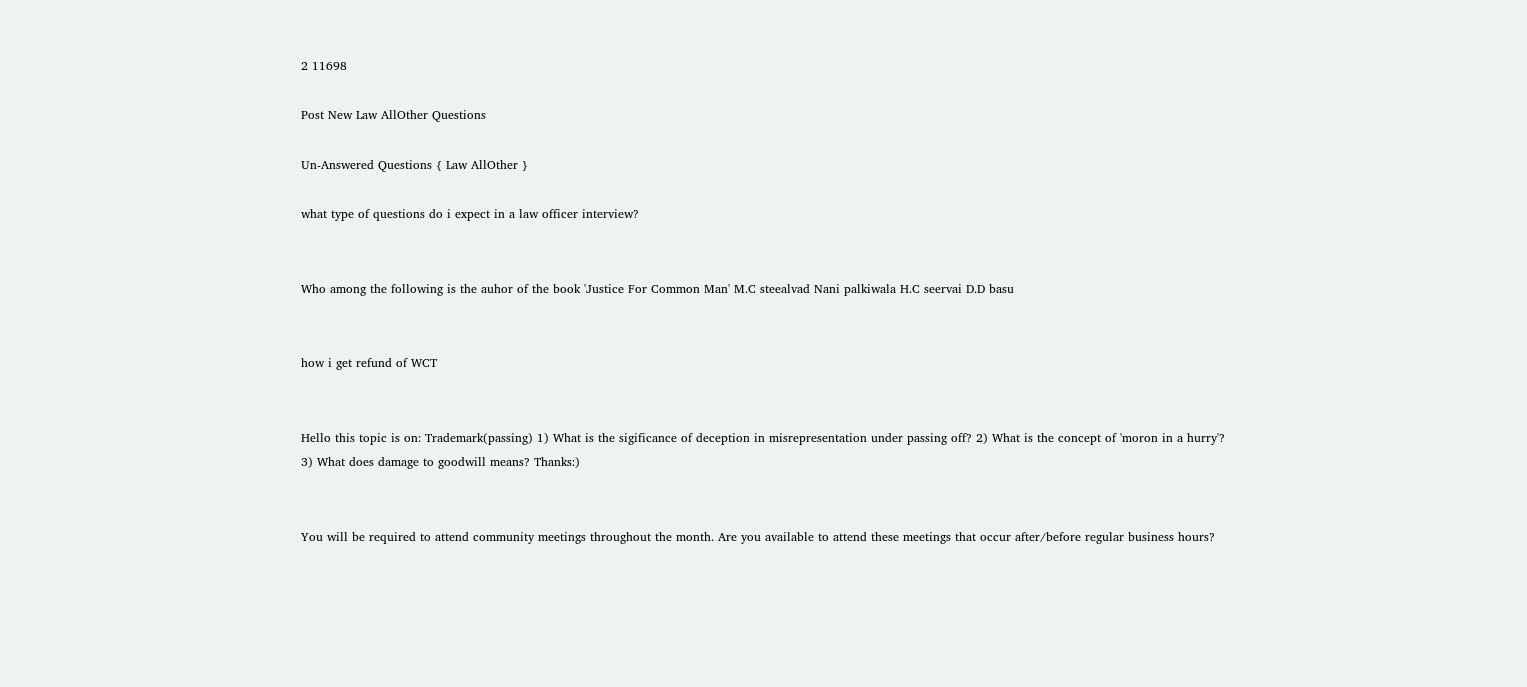2 11698

Post New Law AllOther Questions

Un-Answered Questions { Law AllOther }

what type of questions do i expect in a law officer interview?


Who among the following is the auhor of the book 'Justice For Common Man' M.C steealvad Nani palkiwala H.C seervai D.D basu


how i get refund of WCT


Hello this topic is on: Trademark(passing) 1) What is the sigificance of deception in misrepresentation under passing off? 2) What is the concept of 'moron in a hurry'? 3) What does damage to goodwill means? Thanks:)


You will be required to attend community meetings throughout the month. Are you available to attend these meetings that occur after/before regular business hours?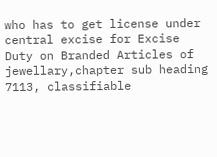who has to get license under central excise for Excise Duty on Branded Articles of jewellary,chapter sub heading 7113, classifiable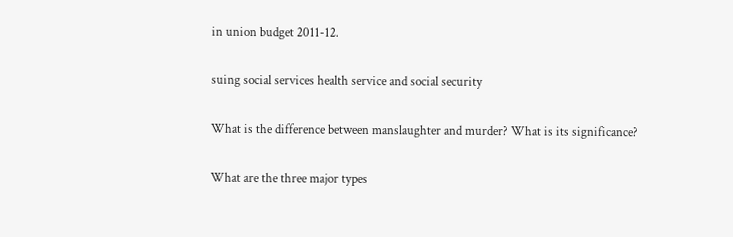in union budget 2011-12.


suing social services health service and social security


What is the difference between manslaughter and murder? What is its significance?


What are the three major types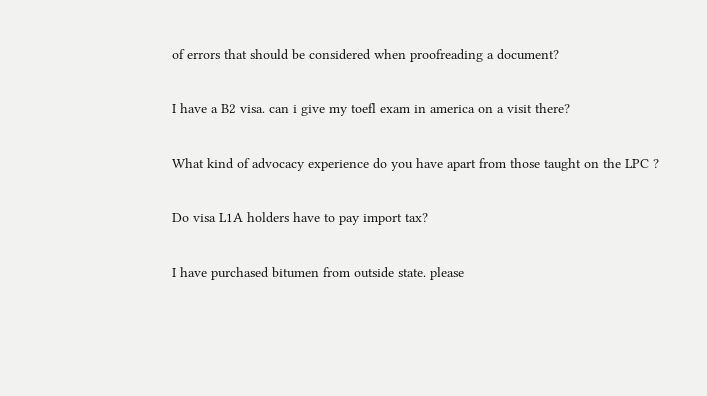of errors that should be considered when proofreading a document?


I have a B2 visa. can i give my toefl exam in america on a visit there?


What kind of advocacy experience do you have apart from those taught on the LPC ?


Do visa L1A holders have to pay import tax?


I have purchased bitumen from outside state. please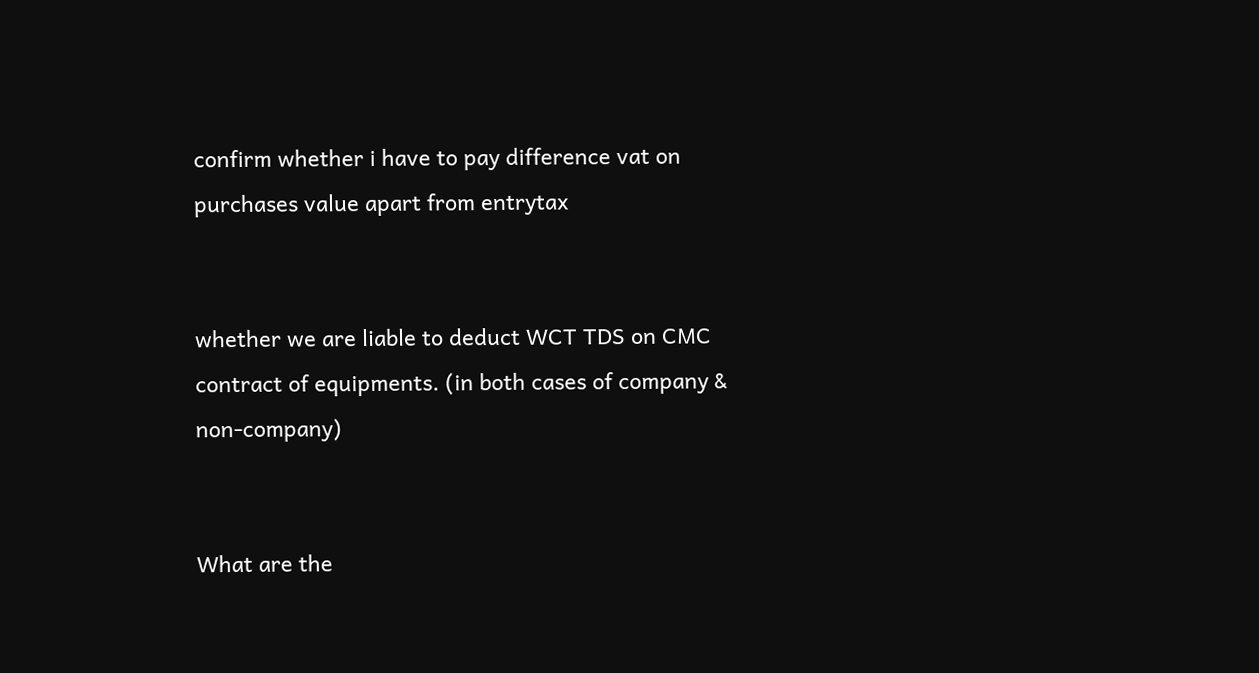confirm whether i have to pay difference vat on purchases value apart from entrytax


whether we are liable to deduct WCT TDS on CMC contract of equipments. (in both cases of company & non-company)


What are the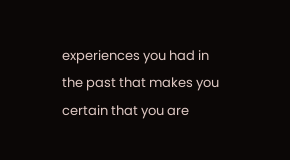experiences you had in the past that makes you certain that you are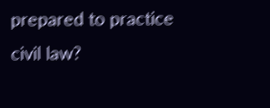prepared to practice civil law?